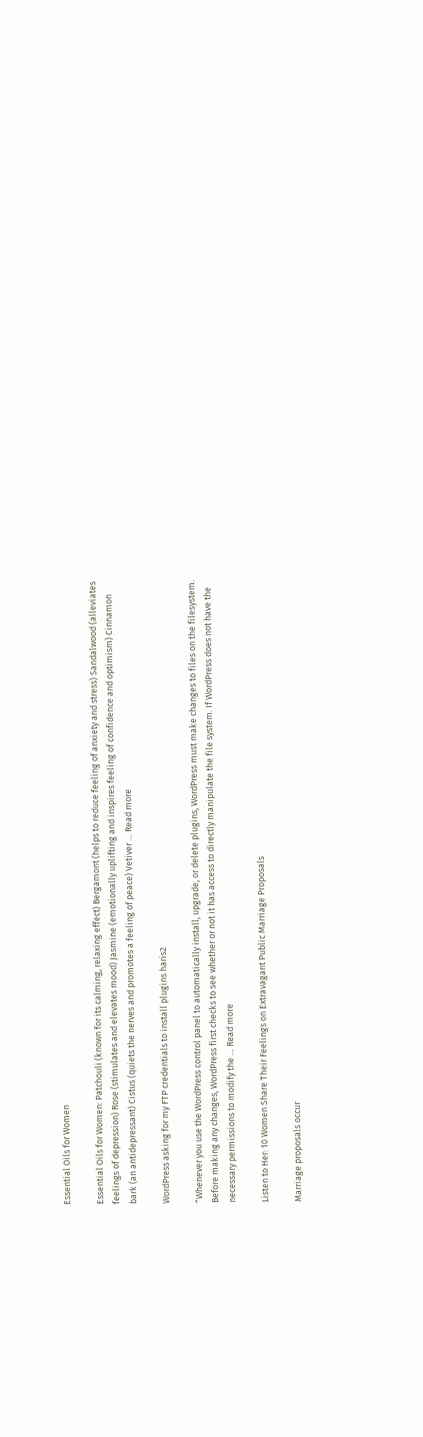Essential Oils for Women

Essential Oils for Women: Patchouli (known for its calming, relaxing effect) Bergamont (helps to reduce feeling of anxiety and stress) Sandalwood (alleviates feelings of depression) Rose (stimulates and elevates mood) Jasmine (emotionally uplifting and inspires feeling of confidence and optimism) Cinnamon bark (an antidepressant) Cistus (quiets the nerves and promotes a feeling of peace) Vetiver … Read more

WordPress asking for my FTP credentials to install plugins haris2

“Whenever you use the WordPress control panel to automatically install, upgrade, or delete plugins, WordPress must make changes to files on the filesystem. Before making any changes, WordPress first checks to see whether or not it has access to directly manipulate the file system. If WordPress does not have the necessary permissions to modify the … Read more

Listen to Her: 10 Women Share Their Feelings on Extravagant Public Marriage Proposals

Marriage proposals occur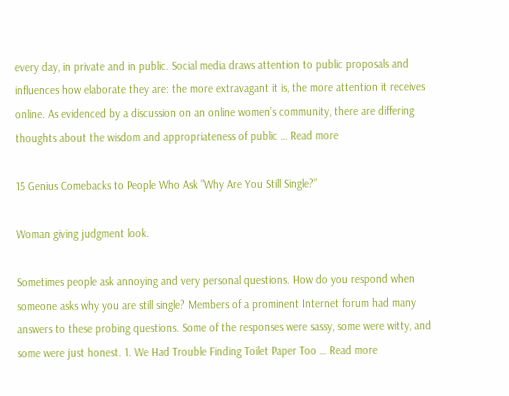every day, in private and in public. Social media draws attention to public proposals and influences how elaborate they are: the more extravagant it is, the more attention it receives online. As evidenced by a discussion on an online women’s community, there are differing thoughts about the wisdom and appropriateness of public … Read more

15 Genius Comebacks to People Who Ask ”Why Are You Still Single?”

Woman giving judgment look.

Sometimes people ask annoying and very personal questions. How do you respond when someone asks why you are still single? Members of a prominent Internet forum had many answers to these probing questions. Some of the responses were sassy, some were witty, and some were just honest. 1. We Had Trouble Finding Toilet Paper Too … Read more